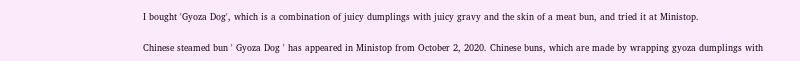I bought 'Gyoza Dog', which is a combination of juicy dumplings with juicy gravy and the skin of a meat bun, and tried it at Ministop.

Chinese steamed bun ' Gyoza Dog ' has appeared in Ministop from October 2, 2020. Chinese buns, which are made by wrapping gyoza dumplings with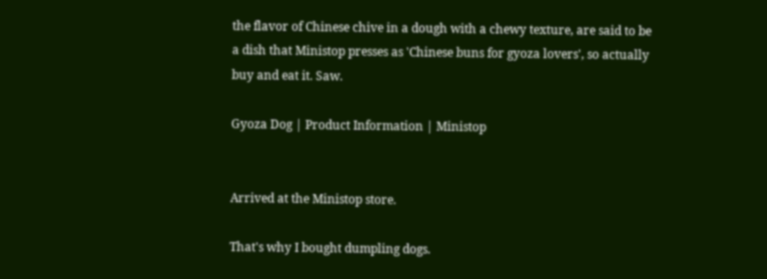the flavor of Chinese chive in a dough with a chewy texture, are said to be a dish that Ministop presses as 'Chinese buns for gyoza lovers', so actually buy and eat it. Saw.

Gyoza Dog | Product Information | Ministop


Arrived at the Ministop store.

That's why I bought dumpling dogs.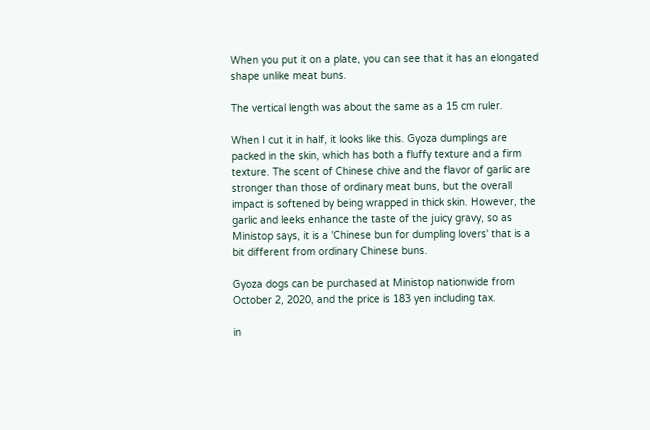When you put it on a plate, you can see that it has an elongated shape unlike meat buns.

The vertical length was about the same as a 15 cm ruler.

When I cut it in half, it looks like this. Gyoza dumplings are packed in the skin, which has both a fluffy texture and a firm texture. The scent of Chinese chive and the flavor of garlic are stronger than those of ordinary meat buns, but the overall impact is softened by being wrapped in thick skin. However, the garlic and leeks enhance the taste of the juicy gravy, so as Ministop says, it is a 'Chinese bun for dumpling lovers' that is a bit different from ordinary Chinese buns.

Gyoza dogs can be purchased at Ministop nationwide from October 2, 2020, and the price is 183 yen including tax.

in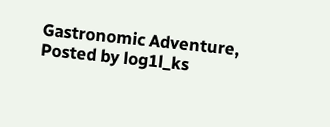Gastronomic Adventure, Posted by log1l_ks